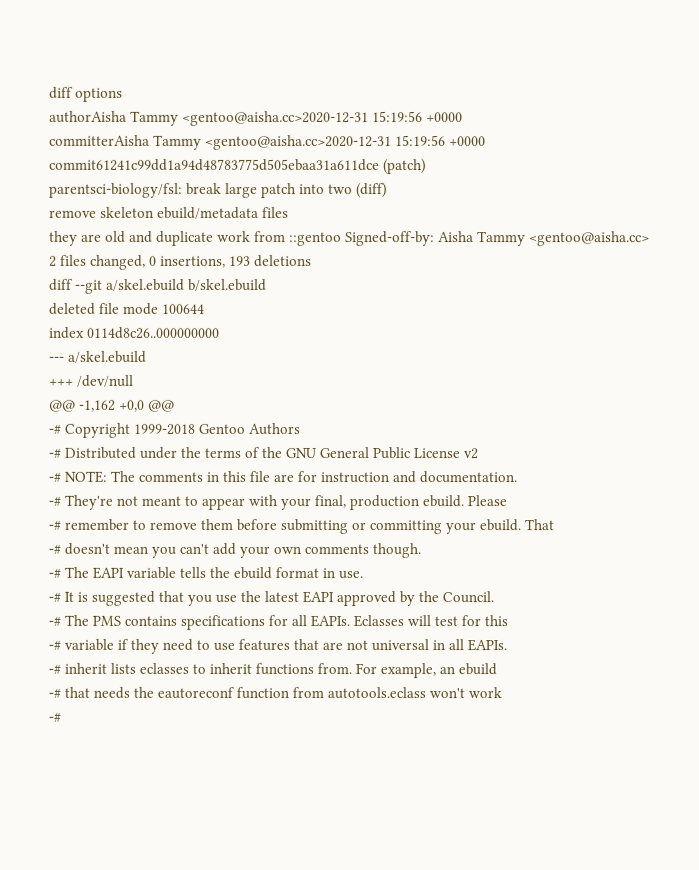diff options
authorAisha Tammy <gentoo@aisha.cc>2020-12-31 15:19:56 +0000
committerAisha Tammy <gentoo@aisha.cc>2020-12-31 15:19:56 +0000
commit61241c99dd1a94d48783775d505ebaa31a611dce (patch)
parentsci-biology/fsl: break large patch into two (diff)
remove skeleton ebuild/metadata files
they are old and duplicate work from ::gentoo Signed-off-by: Aisha Tammy <gentoo@aisha.cc>
2 files changed, 0 insertions, 193 deletions
diff --git a/skel.ebuild b/skel.ebuild
deleted file mode 100644
index 0114d8c26..000000000
--- a/skel.ebuild
+++ /dev/null
@@ -1,162 +0,0 @@
-# Copyright 1999-2018 Gentoo Authors
-# Distributed under the terms of the GNU General Public License v2
-# NOTE: The comments in this file are for instruction and documentation.
-# They're not meant to appear with your final, production ebuild. Please
-# remember to remove them before submitting or committing your ebuild. That
-# doesn't mean you can't add your own comments though.
-# The EAPI variable tells the ebuild format in use.
-# It is suggested that you use the latest EAPI approved by the Council.
-# The PMS contains specifications for all EAPIs. Eclasses will test for this
-# variable if they need to use features that are not universal in all EAPIs.
-# inherit lists eclasses to inherit functions from. For example, an ebuild
-# that needs the eautoreconf function from autotools.eclass won't work
-#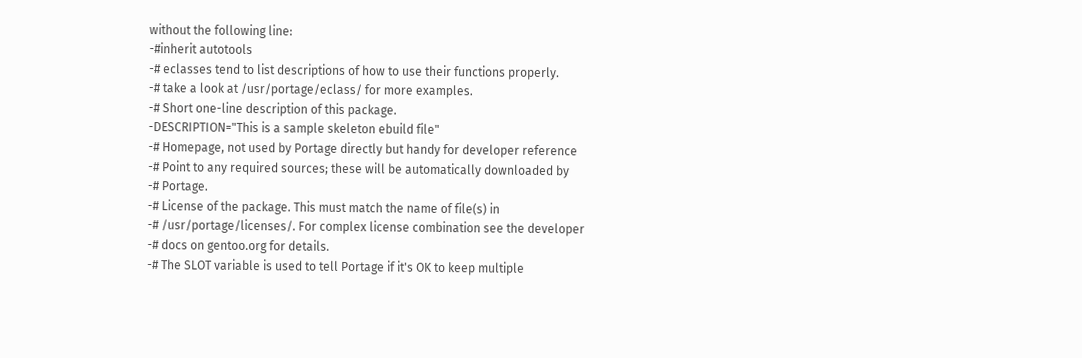without the following line:
-#inherit autotools
-# eclasses tend to list descriptions of how to use their functions properly.
-# take a look at /usr/portage/eclass/ for more examples.
-# Short one-line description of this package.
-DESCRIPTION="This is a sample skeleton ebuild file"
-# Homepage, not used by Portage directly but handy for developer reference
-# Point to any required sources; these will be automatically downloaded by
-# Portage.
-# License of the package. This must match the name of file(s) in
-# /usr/portage/licenses/. For complex license combination see the developer
-# docs on gentoo.org for details.
-# The SLOT variable is used to tell Portage if it's OK to keep multiple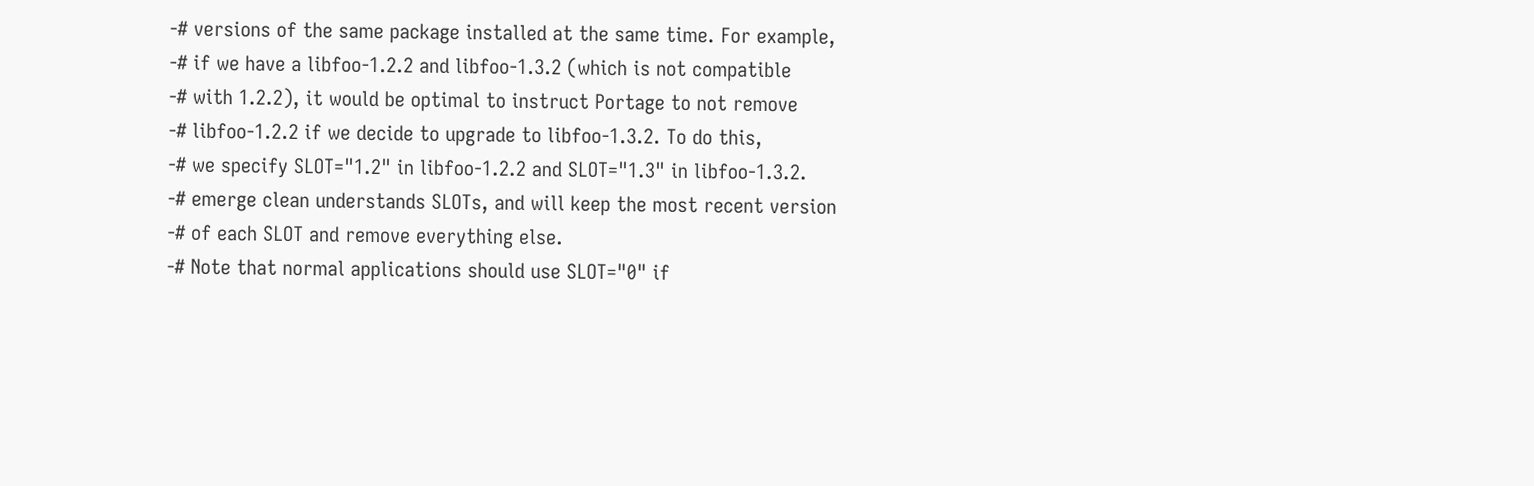-# versions of the same package installed at the same time. For example,
-# if we have a libfoo-1.2.2 and libfoo-1.3.2 (which is not compatible
-# with 1.2.2), it would be optimal to instruct Portage to not remove
-# libfoo-1.2.2 if we decide to upgrade to libfoo-1.3.2. To do this,
-# we specify SLOT="1.2" in libfoo-1.2.2 and SLOT="1.3" in libfoo-1.3.2.
-# emerge clean understands SLOTs, and will keep the most recent version
-# of each SLOT and remove everything else.
-# Note that normal applications should use SLOT="0" if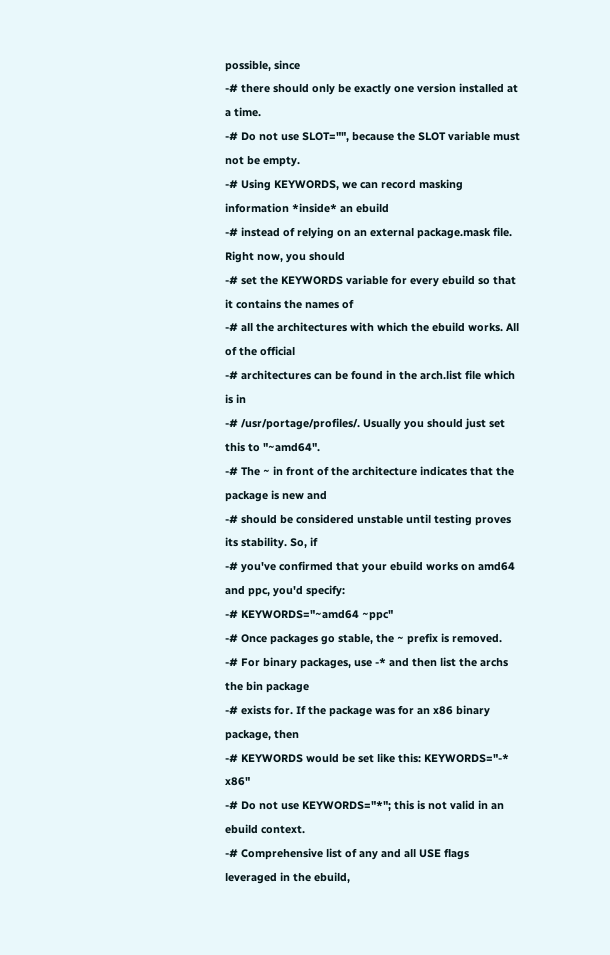possible, since
-# there should only be exactly one version installed at a time.
-# Do not use SLOT="", because the SLOT variable must not be empty.
-# Using KEYWORDS, we can record masking information *inside* an ebuild
-# instead of relying on an external package.mask file. Right now, you should
-# set the KEYWORDS variable for every ebuild so that it contains the names of
-# all the architectures with which the ebuild works. All of the official
-# architectures can be found in the arch.list file which is in
-# /usr/portage/profiles/. Usually you should just set this to "~amd64".
-# The ~ in front of the architecture indicates that the package is new and
-# should be considered unstable until testing proves its stability. So, if
-# you've confirmed that your ebuild works on amd64 and ppc, you'd specify:
-# KEYWORDS="~amd64 ~ppc"
-# Once packages go stable, the ~ prefix is removed.
-# For binary packages, use -* and then list the archs the bin package
-# exists for. If the package was for an x86 binary package, then
-# KEYWORDS would be set like this: KEYWORDS="-* x86"
-# Do not use KEYWORDS="*"; this is not valid in an ebuild context.
-# Comprehensive list of any and all USE flags leveraged in the ebuild,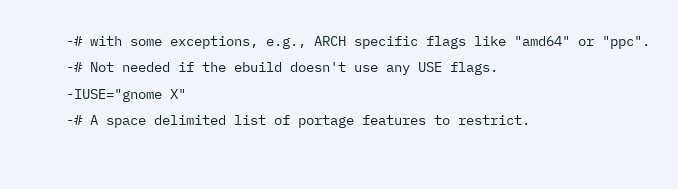-# with some exceptions, e.g., ARCH specific flags like "amd64" or "ppc".
-# Not needed if the ebuild doesn't use any USE flags.
-IUSE="gnome X"
-# A space delimited list of portage features to restrict.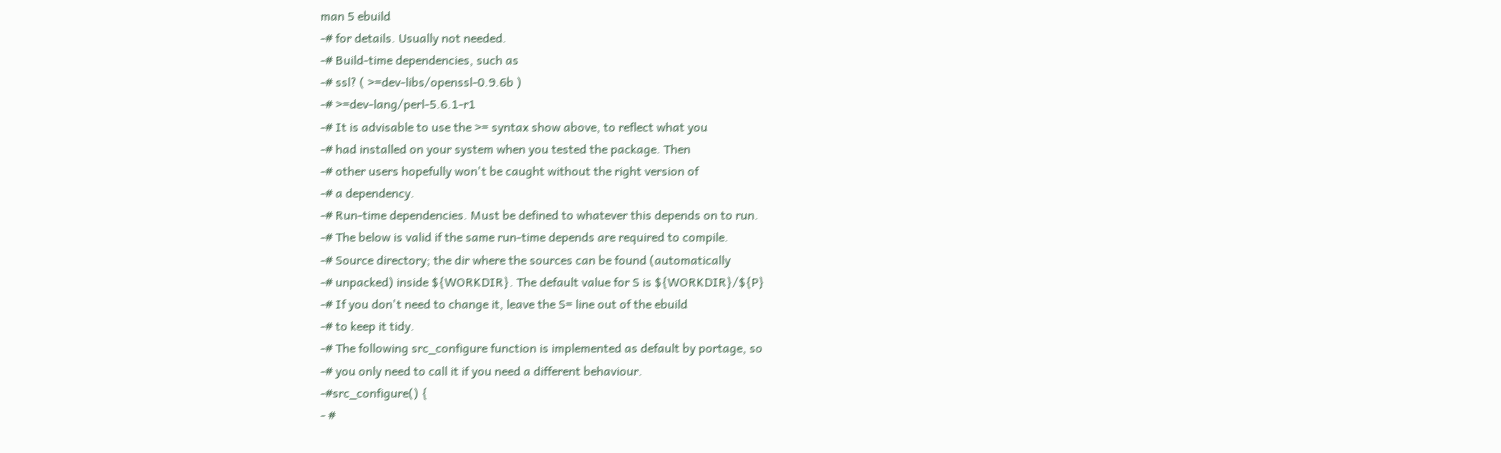man 5 ebuild
-# for details. Usually not needed.
-# Build-time dependencies, such as
-# ssl? ( >=dev-libs/openssl-0.9.6b )
-# >=dev-lang/perl-5.6.1-r1
-# It is advisable to use the >= syntax show above, to reflect what you
-# had installed on your system when you tested the package. Then
-# other users hopefully won't be caught without the right version of
-# a dependency.
-# Run-time dependencies. Must be defined to whatever this depends on to run.
-# The below is valid if the same run-time depends are required to compile.
-# Source directory; the dir where the sources can be found (automatically
-# unpacked) inside ${WORKDIR}. The default value for S is ${WORKDIR}/${P}
-# If you don't need to change it, leave the S= line out of the ebuild
-# to keep it tidy.
-# The following src_configure function is implemented as default by portage, so
-# you only need to call it if you need a different behaviour.
-#src_configure() {
- #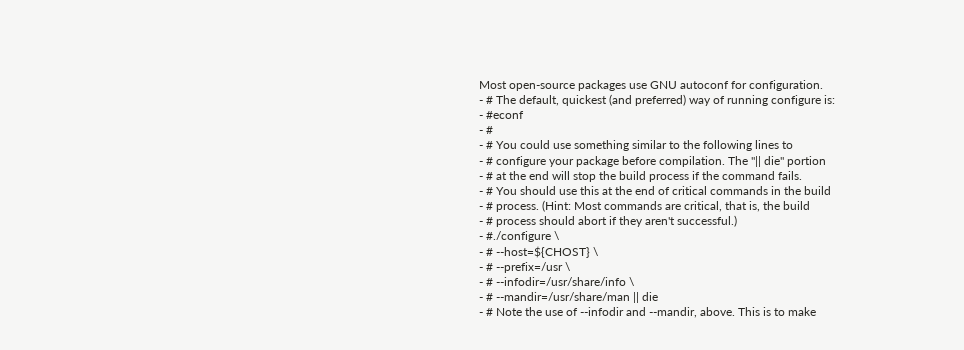Most open-source packages use GNU autoconf for configuration.
- # The default, quickest (and preferred) way of running configure is:
- #econf
- #
- # You could use something similar to the following lines to
- # configure your package before compilation. The "|| die" portion
- # at the end will stop the build process if the command fails.
- # You should use this at the end of critical commands in the build
- # process. (Hint: Most commands are critical, that is, the build
- # process should abort if they aren't successful.)
- #./configure \
- # --host=${CHOST} \
- # --prefix=/usr \
- # --infodir=/usr/share/info \
- # --mandir=/usr/share/man || die
- # Note the use of --infodir and --mandir, above. This is to make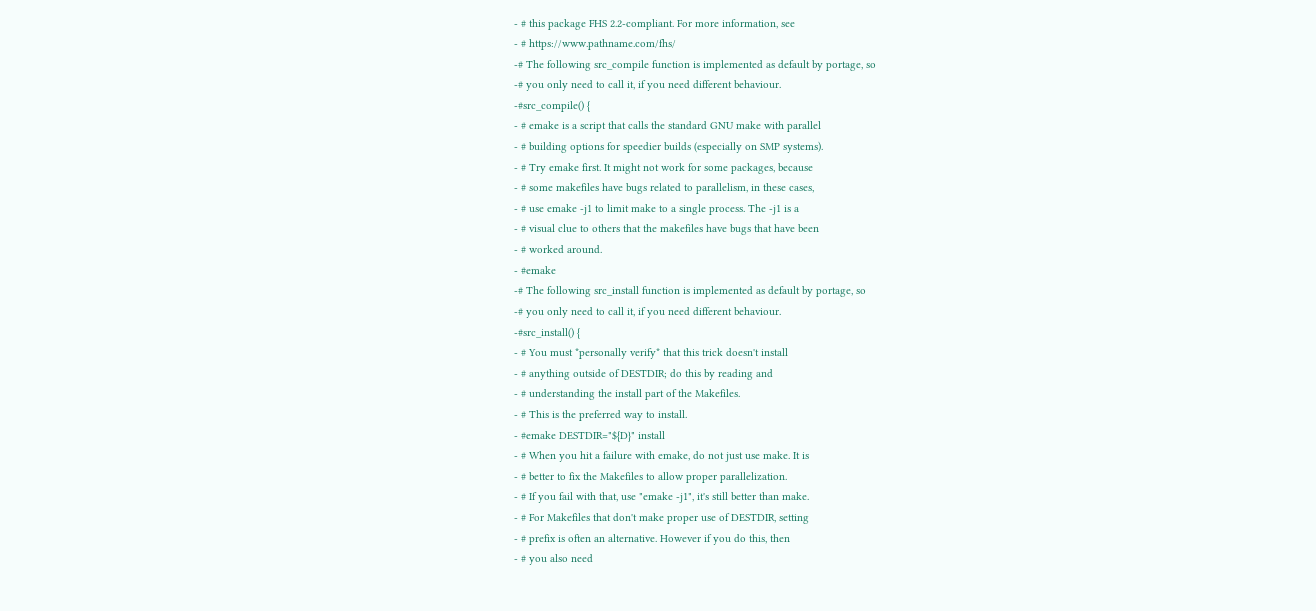- # this package FHS 2.2-compliant. For more information, see
- # https://www.pathname.com/fhs/
-# The following src_compile function is implemented as default by portage, so
-# you only need to call it, if you need different behaviour.
-#src_compile() {
- # emake is a script that calls the standard GNU make with parallel
- # building options for speedier builds (especially on SMP systems).
- # Try emake first. It might not work for some packages, because
- # some makefiles have bugs related to parallelism, in these cases,
- # use emake -j1 to limit make to a single process. The -j1 is a
- # visual clue to others that the makefiles have bugs that have been
- # worked around.
- #emake
-# The following src_install function is implemented as default by portage, so
-# you only need to call it, if you need different behaviour.
-#src_install() {
- # You must *personally verify* that this trick doesn't install
- # anything outside of DESTDIR; do this by reading and
- # understanding the install part of the Makefiles.
- # This is the preferred way to install.
- #emake DESTDIR="${D}" install
- # When you hit a failure with emake, do not just use make. It is
- # better to fix the Makefiles to allow proper parallelization.
- # If you fail with that, use "emake -j1", it's still better than make.
- # For Makefiles that don't make proper use of DESTDIR, setting
- # prefix is often an alternative. However if you do this, then
- # you also need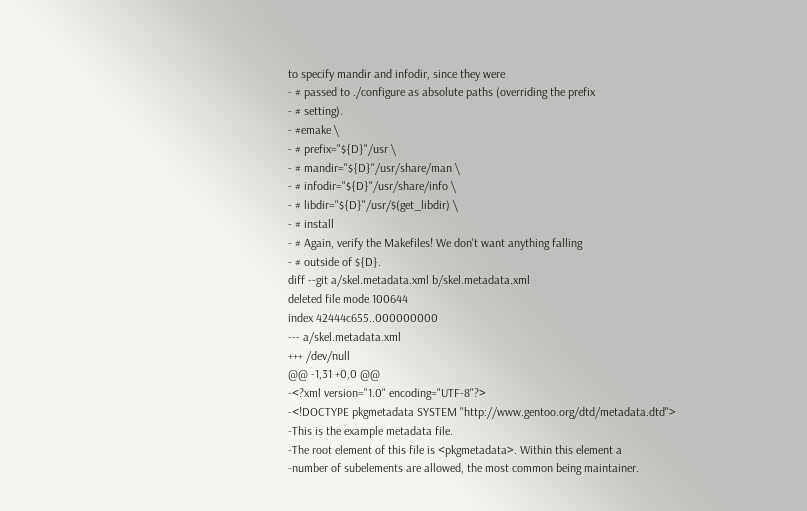to specify mandir and infodir, since they were
- # passed to ./configure as absolute paths (overriding the prefix
- # setting).
- #emake \
- # prefix="${D}"/usr \
- # mandir="${D}"/usr/share/man \
- # infodir="${D}"/usr/share/info \
- # libdir="${D}"/usr/$(get_libdir) \
- # install
- # Again, verify the Makefiles! We don't want anything falling
- # outside of ${D}.
diff --git a/skel.metadata.xml b/skel.metadata.xml
deleted file mode 100644
index 42444c655..000000000
--- a/skel.metadata.xml
+++ /dev/null
@@ -1,31 +0,0 @@
-<?xml version="1.0" encoding="UTF-8"?>
-<!DOCTYPE pkgmetadata SYSTEM "http://www.gentoo.org/dtd/metadata.dtd">
-This is the example metadata file.
-The root element of this file is <pkgmetadata>. Within this element a
-number of subelements are allowed, the most common being maintainer.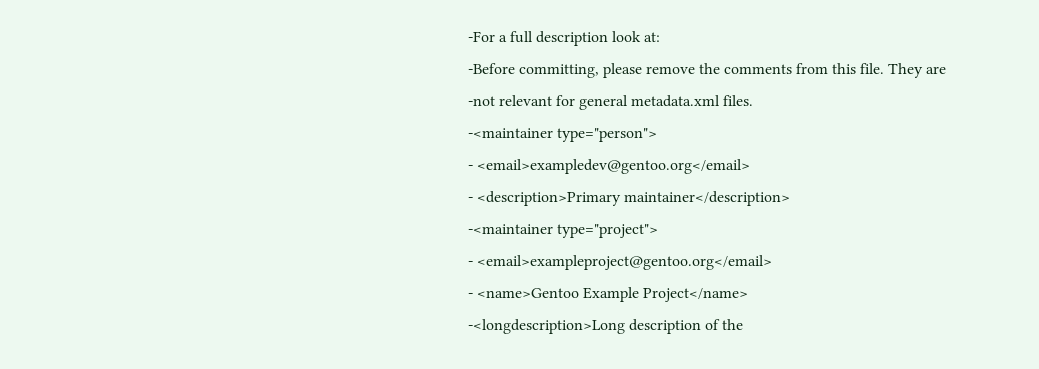-For a full description look at:
-Before committing, please remove the comments from this file. They are
-not relevant for general metadata.xml files.
-<maintainer type="person">
- <email>exampledev@gentoo.org</email>
- <description>Primary maintainer</description>
-<maintainer type="project">
- <email>exampleproject@gentoo.org</email>
- <name>Gentoo Example Project</name>
-<longdescription>Long description of the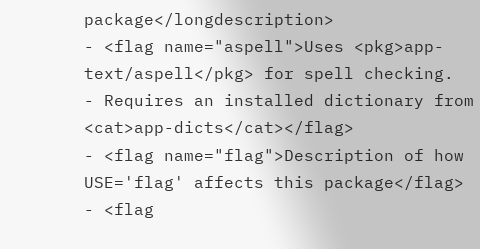package</longdescription>
- <flag name="aspell">Uses <pkg>app-text/aspell</pkg> for spell checking.
- Requires an installed dictionary from <cat>app-dicts</cat></flag>
- <flag name="flag">Description of how USE='flag' affects this package</flag>
- <flag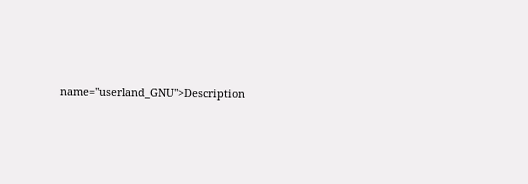name="userland_GNU">Description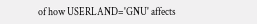of how USERLAND='GNU' affects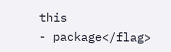this
- package</flag>